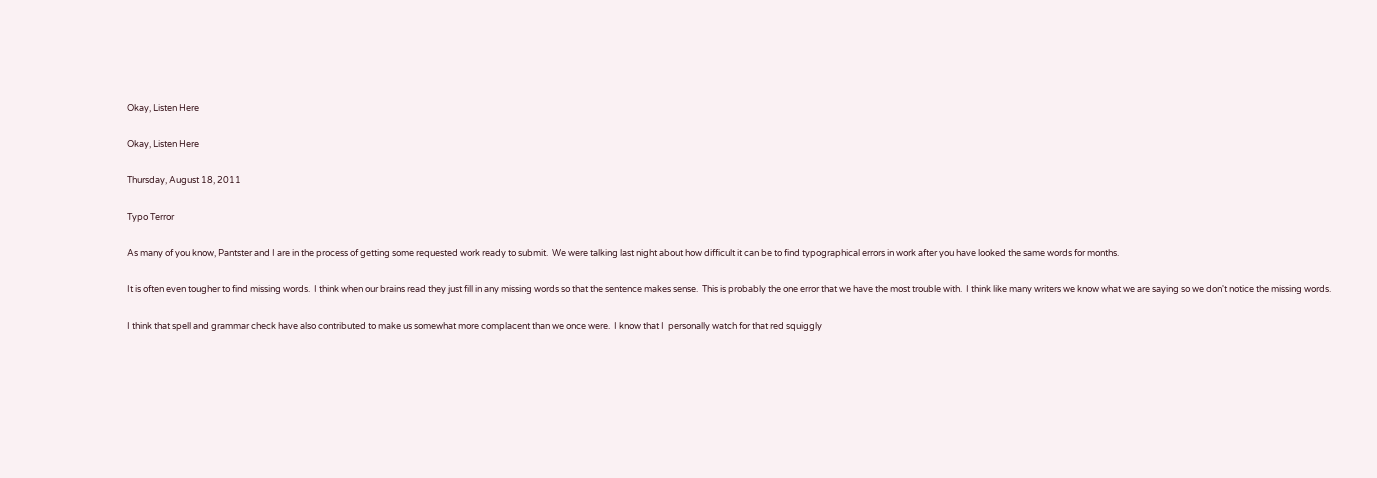Okay, Listen Here

Okay, Listen Here

Thursday, August 18, 2011

Typo Terror

As many of you know, Pantster and I are in the process of getting some requested work ready to submit.  We were talking last night about how difficult it can be to find typographical errors in work after you have looked the same words for months.

It is often even tougher to find missing words.  I think when our brains read they just fill in any missing words so that the sentence makes sense.  This is probably the one error that we have the most trouble with.  I think like many writers we know what we are saying so we don't notice the missing words.

I think that spell and grammar check have also contributed to make us somewhat more complacent than we once were.  I know that I  personally watch for that red squiggly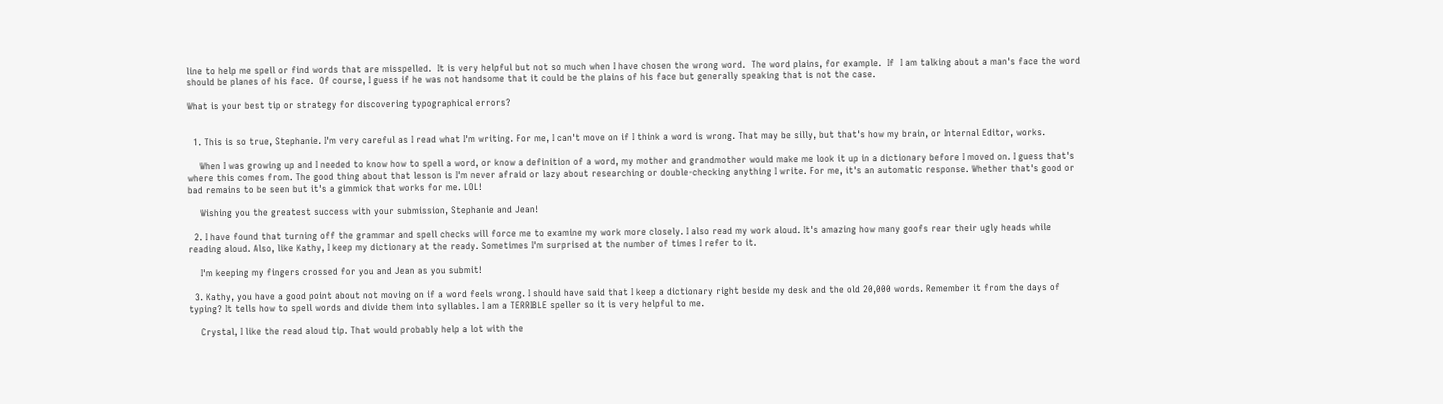line to help me spell or find words that are misspelled.  It is very helpful but not so much when I have chosen the wrong word.  The word plains, for example.  If  I am talking about a man's face the word should be planes of his face.  Of course, I guess if he was not handsome that it could be the plains of his face but generally speaking that is not the case.

What is your best tip or strategy for discovering typographical errors?


  1. This is so true, Stephanie. I'm very careful as I read what I'm writing. For me, I can't move on if I think a word is wrong. That may be silly, but that's how my brain, or Internal Editor, works.

    When I was growing up and I needed to know how to spell a word, or know a definition of a word, my mother and grandmother would make me look it up in a dictionary before I moved on. I guess that's where this comes from. The good thing about that lesson is I'm never afraid or lazy about researching or double-checking anything I write. For me, it's an automatic response. Whether that's good or bad remains to be seen but it's a gimmick that works for me. LOL!

    Wishing you the greatest success with your submission, Stephanie and Jean!

  2. I have found that turning off the grammar and spell checks will force me to examine my work more closely. I also read my work aloud. It's amazing how many goofs rear their ugly heads while reading aloud. Also, like Kathy, I keep my dictionary at the ready. Sometimes I'm surprised at the number of times I refer to it.

    I'm keeping my fingers crossed for you and Jean as you submit!

  3. Kathy, you have a good point about not moving on if a word feels wrong. I should have said that I keep a dictionary right beside my desk and the old 20,000 words. Remember it from the days of typing? It tells how to spell words and divide them into syllables. I am a TERRIBLE speller so it is very helpful to me.

    Crystal, I like the read aloud tip. That would probably help a lot with the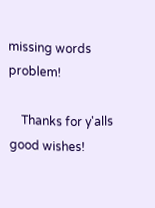missing words problem!

    Thanks for y'alls good wishes!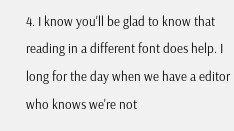4. I know you'll be glad to know that reading in a different font does help. I long for the day when we have a editor who knows we're not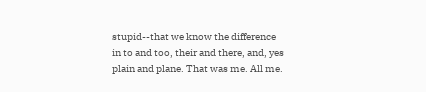stupid--that we know the difference in to and too, their and there, and, yes plain and plane. That was me. All me.